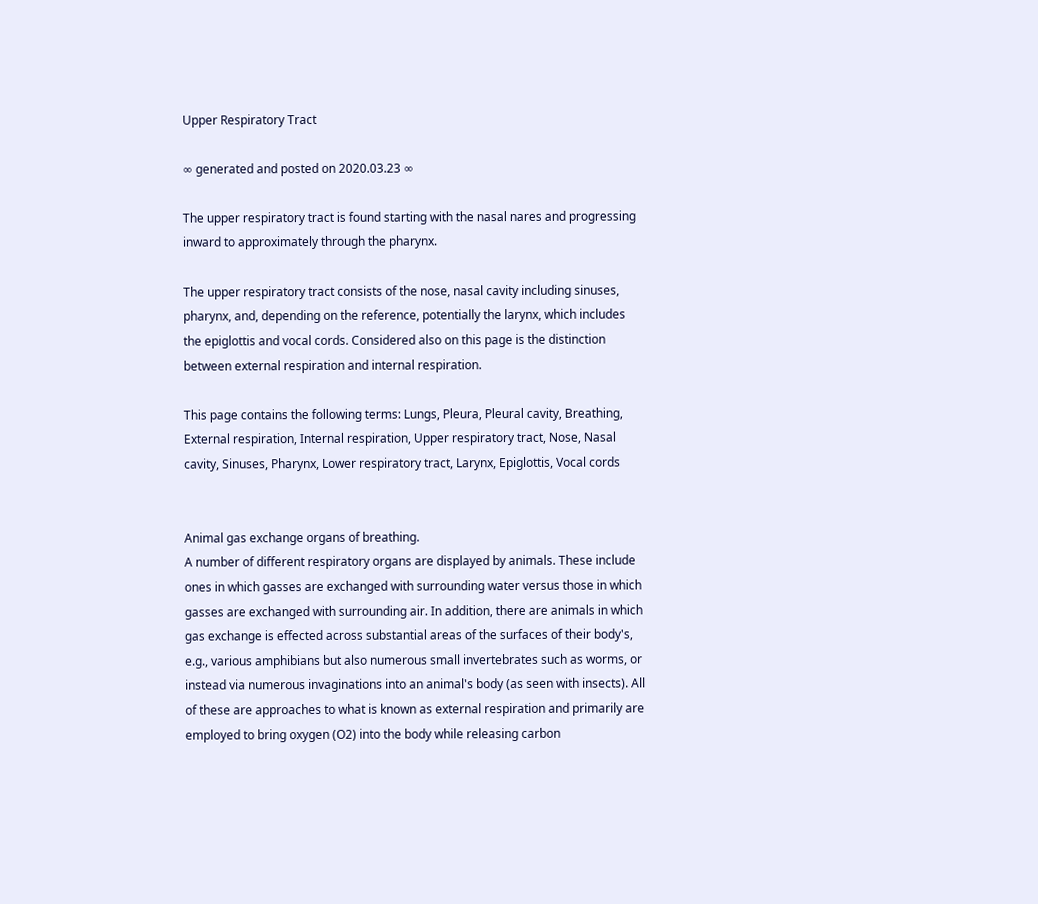Upper Respiratory Tract

∞ generated and posted on 2020.03.23 ∞

The upper respiratory tract is found starting with the nasal nares and progressing inward to approximately through the pharynx.

The upper respiratory tract consists of the nose, nasal cavity including sinuses, pharynx, and, depending on the reference, potentially the larynx, which includes the epiglottis and vocal cords. Considered also on this page is the distinction between external respiration and internal respiration.

This page contains the following terms: Lungs, Pleura, Pleural cavity, Breathing, External respiration, Internal respiration, Upper respiratory tract, Nose, Nasal cavity, Sinuses, Pharynx, Lower respiratory tract, Larynx, Epiglottis, Vocal cords


Animal gas exchange organs of breathing.
A number of different respiratory organs are displayed by animals. These include ones in which gasses are exchanged with surrounding water versus those in which gasses are exchanged with surrounding air. In addition, there are animals in which gas exchange is effected across substantial areas of the surfaces of their body's, e.g., various amphibians but also numerous small invertebrates such as worms, or instead via numerous invaginations into an animal's body (as seen with insects). All of these are approaches to what is known as external respiration and primarily are employed to bring oxygen (O2) into the body while releasing carbon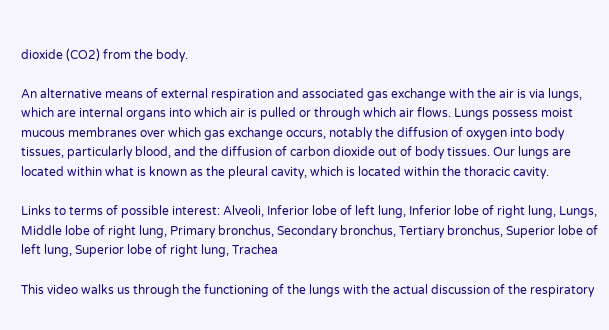dioxide (CO2) from the body.

An alternative means of external respiration and associated gas exchange with the air is via lungs, which are internal organs into which air is pulled or through which air flows. Lungs possess moist mucous membranes over which gas exchange occurs, notably the diffusion of oxygen into body tissues, particularly blood, and the diffusion of carbon dioxide out of body tissues. Our lungs are located within what is known as the pleural cavity, which is located within the thoracic cavity.

Links to terms of possible interest: Alveoli, Inferior lobe of left lung, Inferior lobe of right lung, Lungs, Middle lobe of right lung, Primary bronchus, Secondary bronchus, Tertiary bronchus, Superior lobe of left lung, Superior lobe of right lung, Trachea

This video walks us through the functioning of the lungs with the actual discussion of the respiratory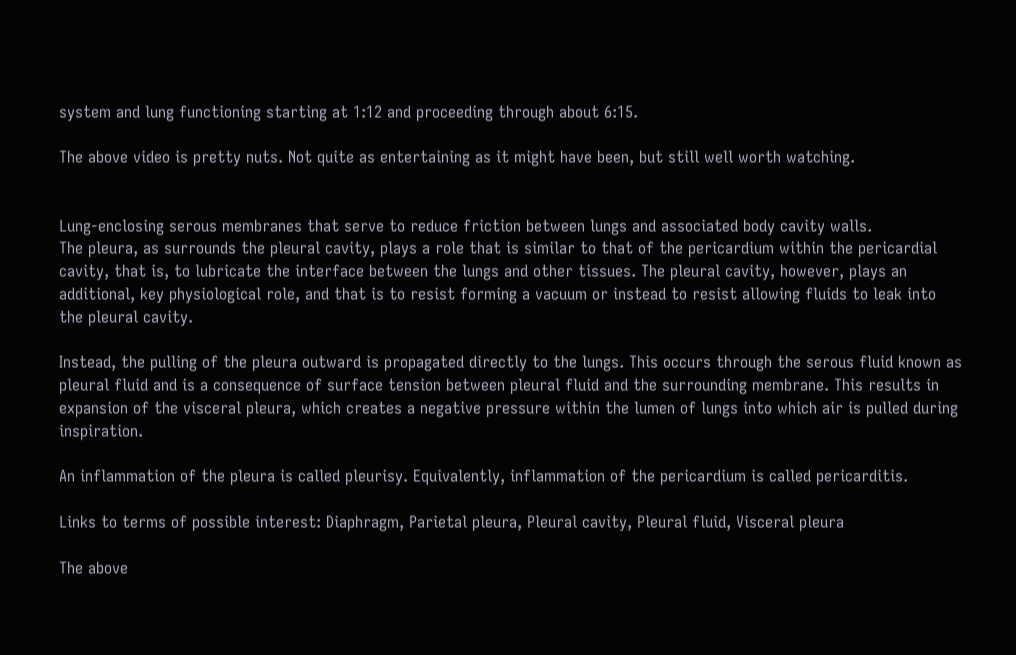system and lung functioning starting at 1:12 and proceeding through about 6:15.

The above video is pretty nuts. Not quite as entertaining as it might have been, but still well worth watching.


Lung-enclosing serous membranes that serve to reduce friction between lungs and associated body cavity walls.
The pleura, as surrounds the pleural cavity, plays a role that is similar to that of the pericardium within the pericardial cavity, that is, to lubricate the interface between the lungs and other tissues. The pleural cavity, however, plays an additional, key physiological role, and that is to resist forming a vacuum or instead to resist allowing fluids to leak into the pleural cavity.

Instead, the pulling of the pleura outward is propagated directly to the lungs. This occurs through the serous fluid known as pleural fluid and is a consequence of surface tension between pleural fluid and the surrounding membrane. This results in expansion of the visceral pleura, which creates a negative pressure within the lumen of lungs into which air is pulled during inspiration.

An inflammation of the pleura is called pleurisy. Equivalently, inflammation of the pericardium is called pericarditis.

Links to terms of possible interest: Diaphragm, Parietal pleura, Pleural cavity, Pleural fluid, Visceral pleura

The above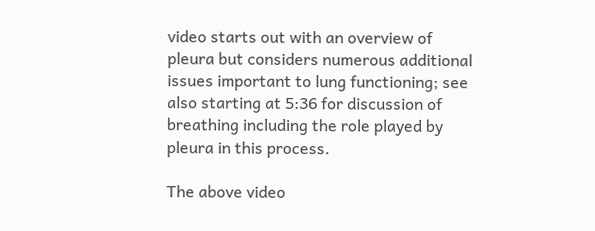video starts out with an overview of pleura but considers numerous additional issues important to lung functioning; see also starting at 5:36 for discussion of breathing including the role played by pleura in this process.

The above video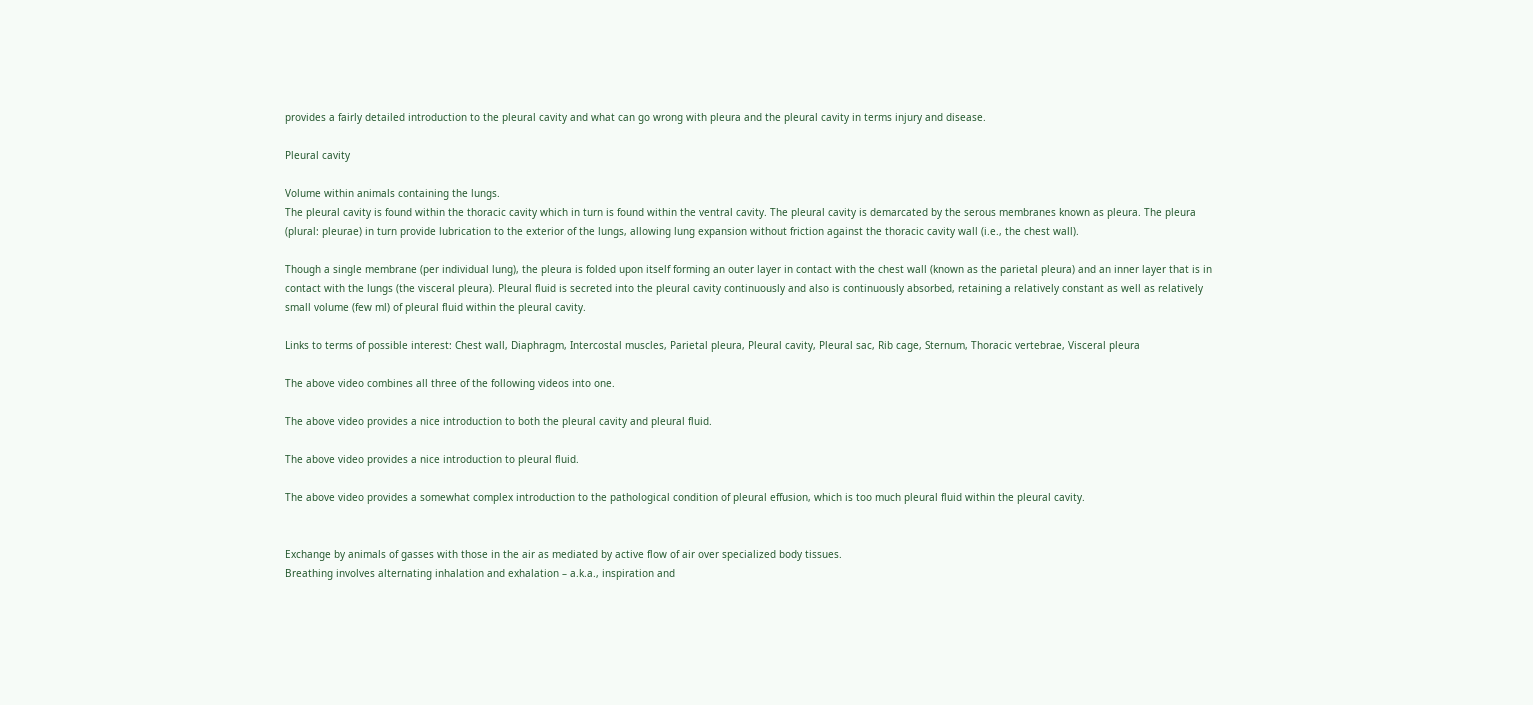provides a fairly detailed introduction to the pleural cavity and what can go wrong with pleura and the pleural cavity in terms injury and disease.

Pleural cavity

Volume within animals containing the lungs.
The pleural cavity is found within the thoracic cavity which in turn is found within the ventral cavity. The pleural cavity is demarcated by the serous membranes known as pleura. The pleura (plural: pleurae) in turn provide lubrication to the exterior of the lungs, allowing lung expansion without friction against the thoracic cavity wall (i.e., the chest wall).

Though a single membrane (per individual lung), the pleura is folded upon itself forming an outer layer in contact with the chest wall (known as the parietal pleura) and an inner layer that is in contact with the lungs (the visceral pleura). Pleural fluid is secreted into the pleural cavity continuously and also is continuously absorbed, retaining a relatively constant as well as relatively small volume (few ml) of pleural fluid within the pleural cavity.

Links to terms of possible interest: Chest wall, Diaphragm, Intercostal muscles, Parietal pleura, Pleural cavity, Pleural sac, Rib cage, Sternum, Thoracic vertebrae, Visceral pleura

The above video combines all three of the following videos into one.

The above video provides a nice introduction to both the pleural cavity and pleural fluid.

The above video provides a nice introduction to pleural fluid.

The above video provides a somewhat complex introduction to the pathological condition of pleural effusion, which is too much pleural fluid within the pleural cavity.


Exchange by animals of gasses with those in the air as mediated by active flow of air over specialized body tissues.
Breathing involves alternating inhalation and exhalation – a.k.a., inspiration and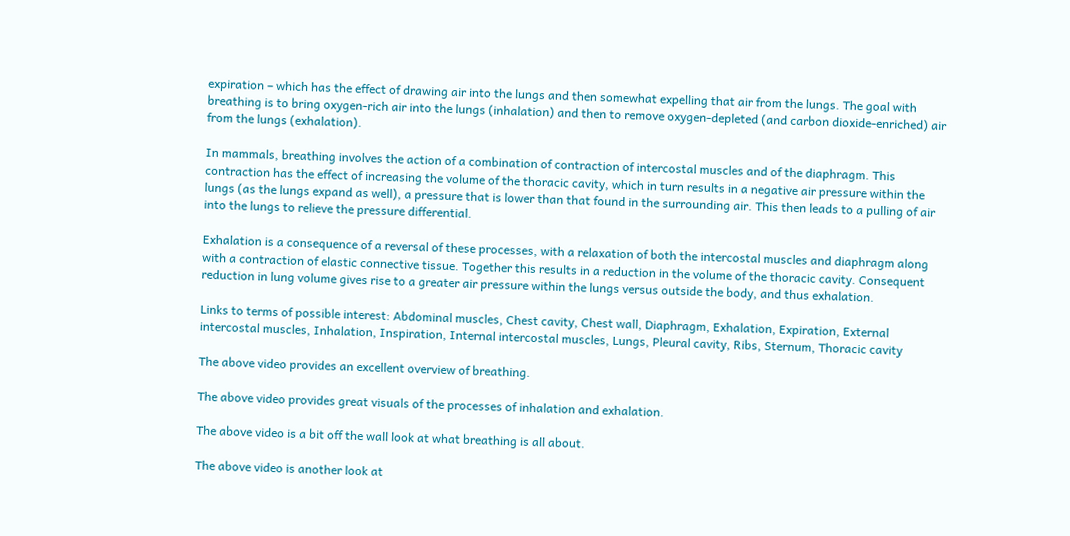expiration – which has the effect of drawing air into the lungs and then somewhat expelling that air from the lungs. The goal with breathing is to bring oxygen-rich air into the lungs (inhalation) and then to remove oxygen-depleted (and carbon dioxide-enriched) air from the lungs (exhalation).

In mammals, breathing involves the action of a combination of contraction of intercostal muscles and of the diaphragm. This contraction has the effect of increasing the volume of the thoracic cavity, which in turn results in a negative air pressure within the lungs (as the lungs expand as well), a pressure that is lower than that found in the surrounding air. This then leads to a pulling of air into the lungs to relieve the pressure differential.

Exhalation is a consequence of a reversal of these processes, with a relaxation of both the intercostal muscles and diaphragm along with a contraction of elastic connective tissue. Together this results in a reduction in the volume of the thoracic cavity. Consequent reduction in lung volume gives rise to a greater air pressure within the lungs versus outside the body, and thus exhalation.

Links to terms of possible interest: Abdominal muscles, Chest cavity, Chest wall, Diaphragm, Exhalation, Expiration, External intercostal muscles, Inhalation, Inspiration, Internal intercostal muscles, Lungs, Pleural cavity, Ribs, Sternum, Thoracic cavity

The above video provides an excellent overview of breathing.

The above video provides great visuals of the processes of inhalation and exhalation.

The above video is a bit off the wall look at what breathing is all about.

The above video is another look at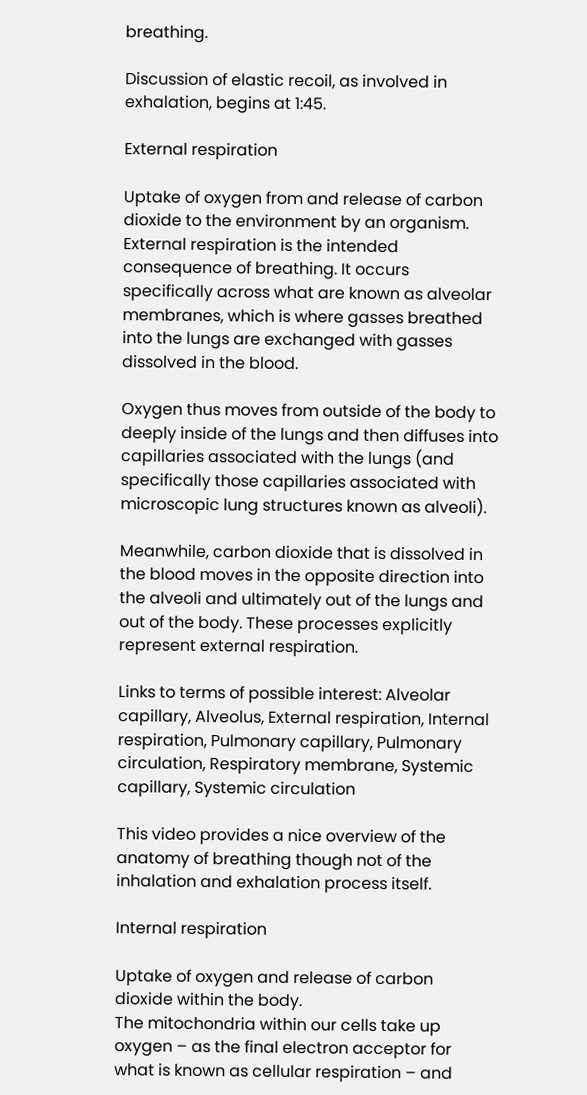breathing.

Discussion of elastic recoil, as involved in exhalation, begins at 1:45.

External respiration

Uptake of oxygen from and release of carbon dioxide to the environment by an organism.
External respiration is the intended consequence of breathing. It occurs specifically across what are known as alveolar membranes, which is where gasses breathed into the lungs are exchanged with gasses dissolved in the blood.

Oxygen thus moves from outside of the body to deeply inside of the lungs and then diffuses into capillaries associated with the lungs (and specifically those capillaries associated with microscopic lung structures known as alveoli).

Meanwhile, carbon dioxide that is dissolved in the blood moves in the opposite direction into the alveoli and ultimately out of the lungs and out of the body. These processes explicitly represent external respiration.

Links to terms of possible interest: Alveolar capillary, Alveolus, External respiration, Internal respiration, Pulmonary capillary, Pulmonary circulation, Respiratory membrane, Systemic capillary, Systemic circulation

This video provides a nice overview of the anatomy of breathing though not of the inhalation and exhalation process itself.

Internal respiration

Uptake of oxygen and release of carbon dioxide within the body.
The mitochondria within our cells take up oxygen – as the final electron acceptor for what is known as cellular respiration – and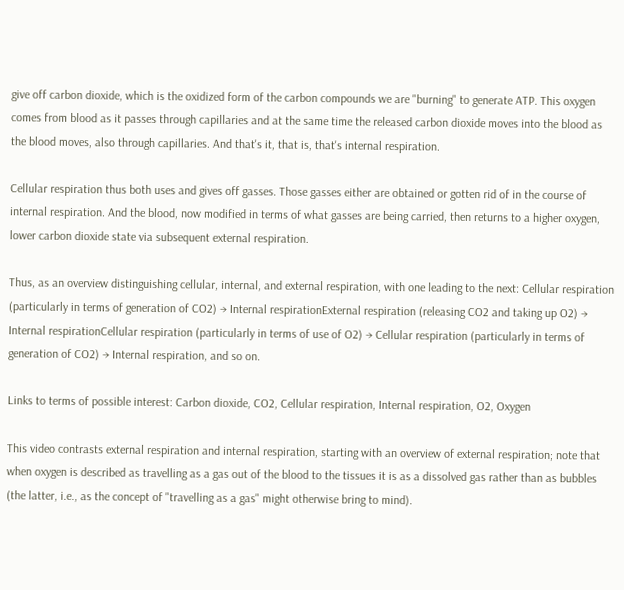give off carbon dioxide, which is the oxidized form of the carbon compounds we are "burning" to generate ATP. This oxygen comes from blood as it passes through capillaries and at the same time the released carbon dioxide moves into the blood as the blood moves, also through capillaries. And that's it, that is, that's internal respiration.

Cellular respiration thus both uses and gives off gasses. Those gasses either are obtained or gotten rid of in the course of internal respiration. And the blood, now modified in terms of what gasses are being carried, then returns to a higher oxygen, lower carbon dioxide state via subsequent external respiration.

Thus, as an overview distinguishing cellular, internal, and external respiration, with one leading to the next: Cellular respiration (particularly in terms of generation of CO2) → Internal respirationExternal respiration (releasing CO2 and taking up O2) → Internal respirationCellular respiration (particularly in terms of use of O2) → Cellular respiration (particularly in terms of generation of CO2) → Internal respiration, and so on.

Links to terms of possible interest: Carbon dioxide, CO2, Cellular respiration, Internal respiration, O2, Oxygen

This video contrasts external respiration and internal respiration, starting with an overview of external respiration; note that when oxygen is described as travelling as a gas out of the blood to the tissues it is as a dissolved gas rather than as bubbles (the latter, i.e., as the concept of "travelling as a gas" might otherwise bring to mind).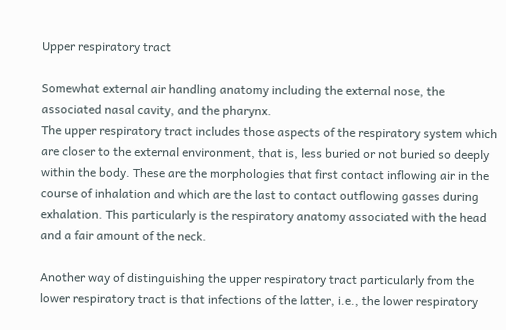Upper respiratory tract

Somewhat external air handling anatomy including the external nose, the associated nasal cavity, and the pharynx.
The upper respiratory tract includes those aspects of the respiratory system which are closer to the external environment, that is, less buried or not buried so deeply within the body. These are the morphologies that first contact inflowing air in the course of inhalation and which are the last to contact outflowing gasses during exhalation. This particularly is the respiratory anatomy associated with the head and a fair amount of the neck.

Another way of distinguishing the upper respiratory tract particularly from the lower respiratory tract is that infections of the latter, i.e., the lower respiratory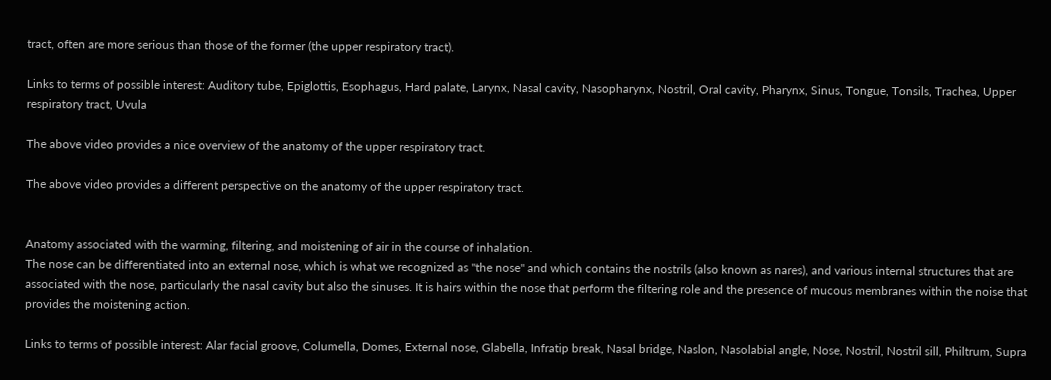tract, often are more serious than those of the former (the upper respiratory tract).

Links to terms of possible interest: Auditory tube, Epiglottis, Esophagus, Hard palate, Larynx, Nasal cavity, Nasopharynx, Nostril, Oral cavity, Pharynx, Sinus, Tongue, Tonsils, Trachea, Upper respiratory tract, Uvula

The above video provides a nice overview of the anatomy of the upper respiratory tract.

The above video provides a different perspective on the anatomy of the upper respiratory tract.


Anatomy associated with the warming, filtering, and moistening of air in the course of inhalation.
The nose can be differentiated into an external nose, which is what we recognized as "the nose" and which contains the nostrils (also known as nares), and various internal structures that are associated with the nose, particularly the nasal cavity but also the sinuses. It is hairs within the nose that perform the filtering role and the presence of mucous membranes within the noise that provides the moistening action.

Links to terms of possible interest: Alar facial groove, Columella, Domes, External nose, Glabella, Infratip break, Nasal bridge, Naslon, Nasolabial angle, Nose, Nostril, Nostril sill, Philtrum, Supra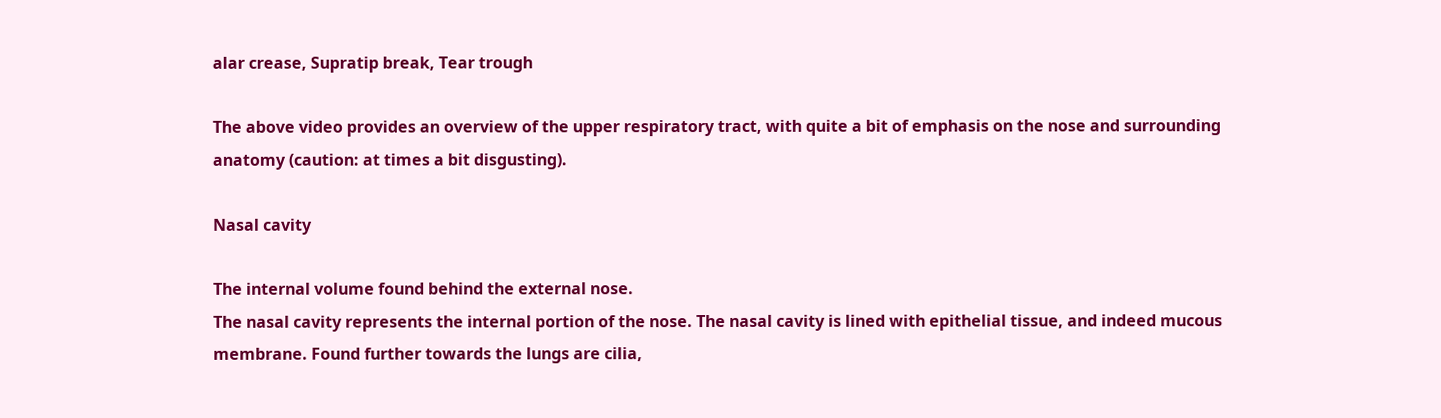alar crease, Supratip break, Tear trough

The above video provides an overview of the upper respiratory tract, with quite a bit of emphasis on the nose and surrounding anatomy (caution: at times a bit disgusting).

Nasal cavity

The internal volume found behind the external nose.
The nasal cavity represents the internal portion of the nose. The nasal cavity is lined with epithelial tissue, and indeed mucous membrane. Found further towards the lungs are cilia,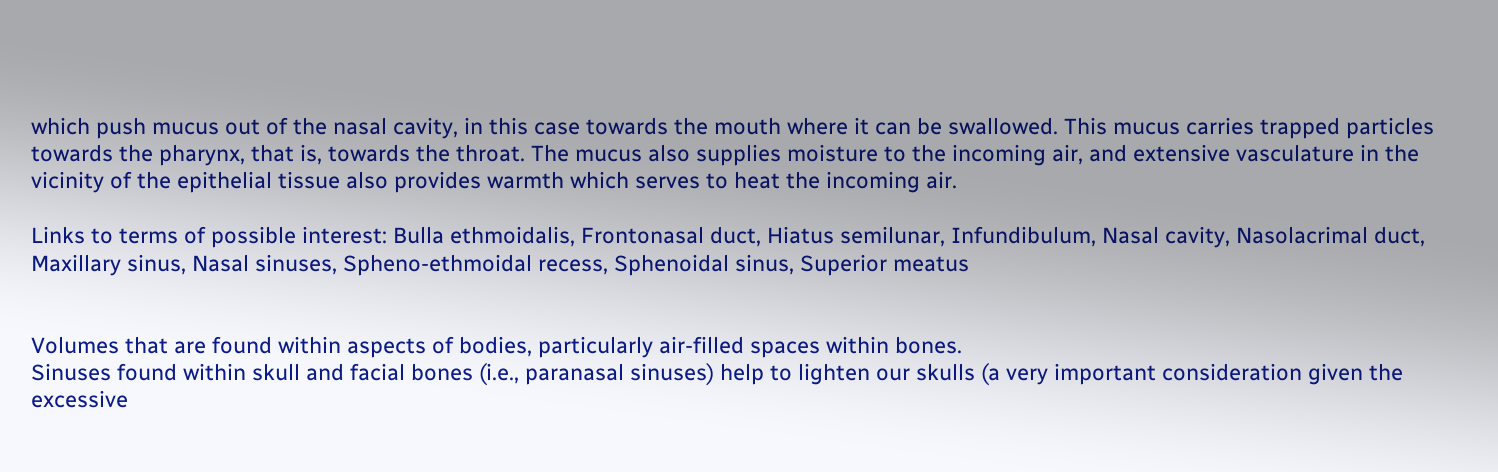which push mucus out of the nasal cavity, in this case towards the mouth where it can be swallowed. This mucus carries trapped particles towards the pharynx, that is, towards the throat. The mucus also supplies moisture to the incoming air, and extensive vasculature in the vicinity of the epithelial tissue also provides warmth which serves to heat the incoming air.

Links to terms of possible interest: Bulla ethmoidalis, Frontonasal duct, Hiatus semilunar, Infundibulum, Nasal cavity, Nasolacrimal duct, Maxillary sinus, Nasal sinuses, Spheno-ethmoidal recess, Sphenoidal sinus, Superior meatus


Volumes that are found within aspects of bodies, particularly air-filled spaces within bones.
Sinuses found within skull and facial bones (i.e., paranasal sinuses) help to lighten our skulls (a very important consideration given the excessive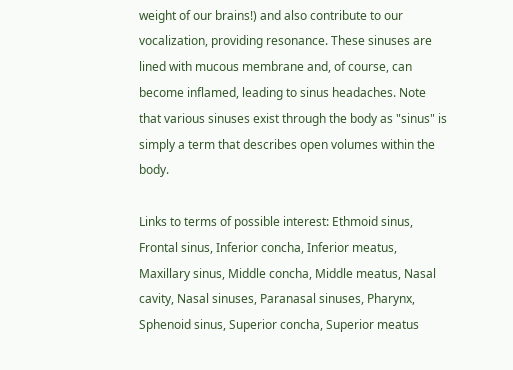weight of our brains!) and also contribute to our vocalization, providing resonance. These sinuses are lined with mucous membrane and, of course, can become inflamed, leading to sinus headaches. Note that various sinuses exist through the body as "sinus" is simply a term that describes open volumes within the body.

Links to terms of possible interest: Ethmoid sinus, Frontal sinus, Inferior concha, Inferior meatus, Maxillary sinus, Middle concha, Middle meatus, Nasal cavity, Nasal sinuses, Paranasal sinuses, Pharynx, Sphenoid sinus, Superior concha, Superior meatus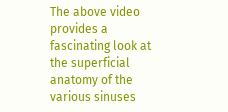The above video provides a fascinating look at the superficial anatomy of the various sinuses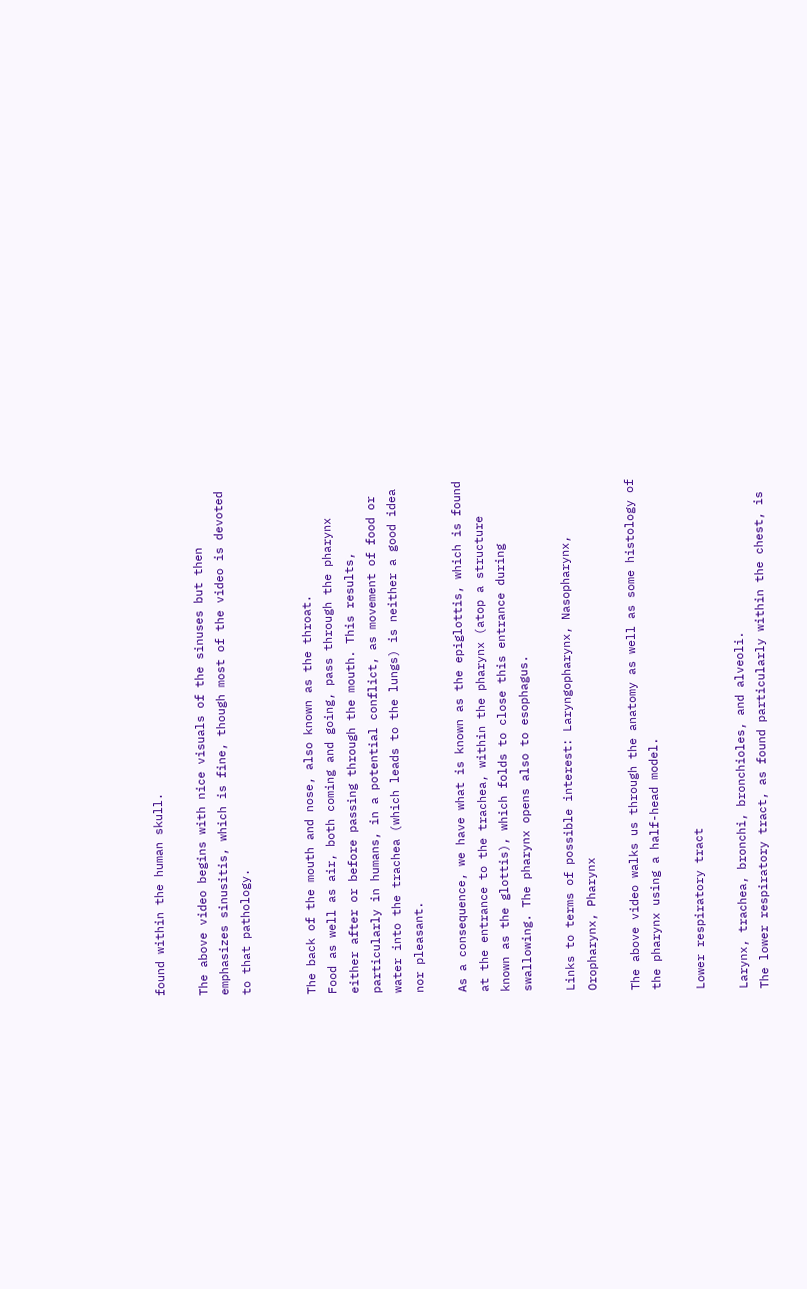found within the human skull.

The above video begins with nice visuals of the sinuses but then emphasizes sinusitis, which is fine, though most of the video is devoted to that pathology.


The back of the mouth and nose, also known as the throat.
Food as well as air, both coming and going, pass through the pharynx either after or before passing through the mouth. This results, particularly in humans, in a potential conflict, as movement of food or water into the trachea (which leads to the lungs) is neither a good idea nor pleasant.

As a consequence, we have what is known as the epiglottis, which is found at the entrance to the trachea, within the pharynx (atop a structure known as the glottis), which folds to close this entrance during swallowing. The pharynx opens also to esophagus.

Links to terms of possible interest: Laryngopharynx, Nasopharynx, Oropharynx, Pharynx

The above video walks us through the anatomy as well as some histology of the pharynx using a half-head model.

Lower respiratory tract

Larynx, trachea, bronchi, bronchioles, and alveoli.
The lower respiratory tract, as found particularly within the chest, is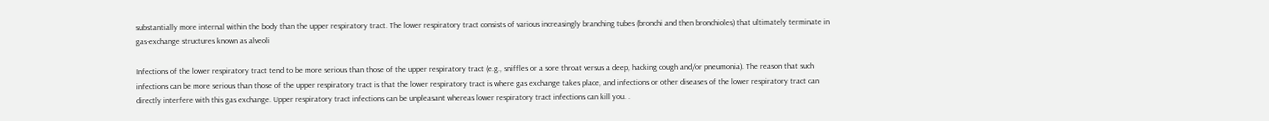substantially more internal within the body than the upper respiratory tract. The lower respiratory tract consists of various increasingly branching tubes (bronchi and then bronchioles) that ultimately terminate in gas-exchange structures known as alveoli

Infections of the lower respiratory tract tend to be more serious than those of the upper respiratory tract (e.g., sniffles or a sore throat versus a deep, hacking cough and/or pneumonia). The reason that such infections can be more serious than those of the upper respiratory tract is that the lower respiratory tract is where gas exchange takes place, and infections or other diseases of the lower respiratory tract can directly interfere with this gas exchange. Upper respiratory tract infections can be unpleasant whereas lower respiratory tract infections can kill you. .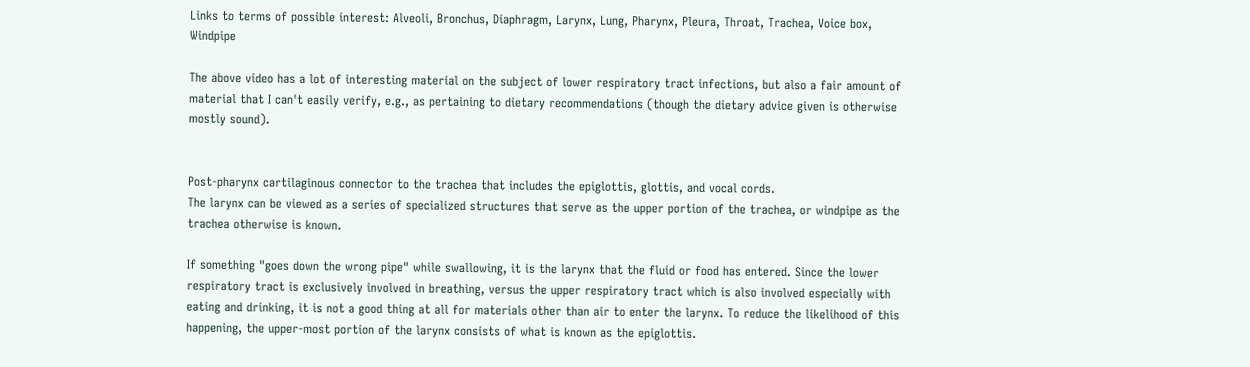Links to terms of possible interest: Alveoli, Bronchus, Diaphragm, Larynx, Lung, Pharynx, Pleura, Throat, Trachea, Voice box, Windpipe

The above video has a lot of interesting material on the subject of lower respiratory tract infections, but also a fair amount of material that I can't easily verify, e.g., as pertaining to dietary recommendations (though the dietary advice given is otherwise mostly sound).


Post-pharynx cartilaginous connector to the trachea that includes the epiglottis, glottis, and vocal cords.
The larynx can be viewed as a series of specialized structures that serve as the upper portion of the trachea, or windpipe as the trachea otherwise is known.

If something "goes down the wrong pipe" while swallowing, it is the larynx that the fluid or food has entered. Since the lower respiratory tract is exclusively involved in breathing, versus the upper respiratory tract which is also involved especially with eating and drinking, it is not a good thing at all for materials other than air to enter the larynx. To reduce the likelihood of this happening, the upper-most portion of the larynx consists of what is known as the epiglottis.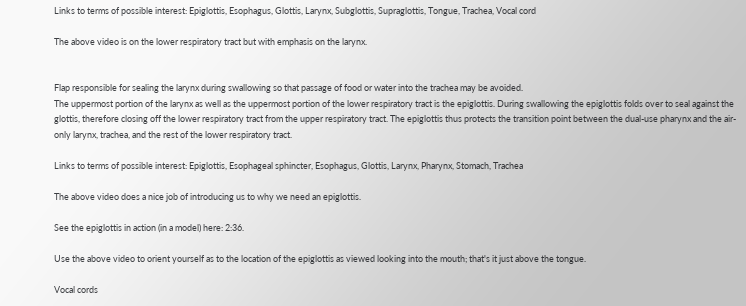Links to terms of possible interest: Epiglottis, Esophagus, Glottis, Larynx, Subglottis, Supraglottis, Tongue, Trachea, Vocal cord

The above video is on the lower respiratory tract but with emphasis on the larynx.


Flap responsible for sealing the larynx during swallowing so that passage of food or water into the trachea may be avoided.
The uppermost portion of the larynx as well as the uppermost portion of the lower respiratory tract is the epiglottis. During swallowing the epiglottis folds over to seal against the glottis, therefore closing off the lower respiratory tract from the upper respiratory tract. The epiglottis thus protects the transition point between the dual-use pharynx and the air-only larynx, trachea, and the rest of the lower respiratory tract.

Links to terms of possible interest: Epiglottis, Esophageal sphincter, Esophagus, Glottis, Larynx, Pharynx, Stomach, Trachea

The above video does a nice job of introducing us to why we need an epiglottis.

See the epiglottis in action (in a model) here: 2:36.

Use the above video to orient yourself as to the location of the epiglottis as viewed looking into the mouth; that's it just above the tongue.

Vocal cords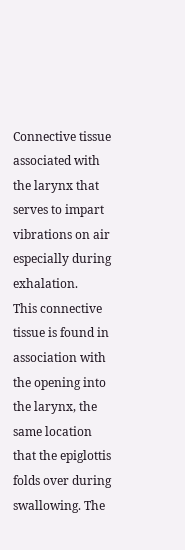Connective tissue associated with the larynx that serves to impart vibrations on air especially during exhalation.
This connective tissue is found in association with the opening into the larynx, the same location that the epiglottis folds over during swallowing. The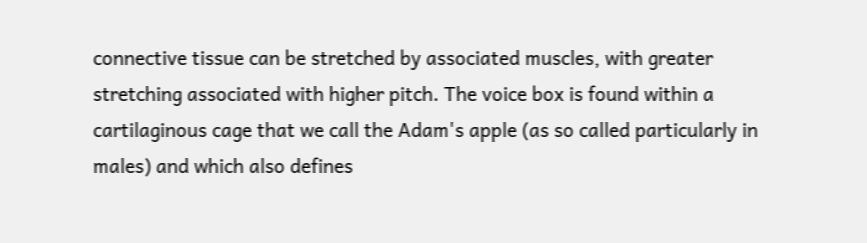connective tissue can be stretched by associated muscles, with greater stretching associated with higher pitch. The voice box is found within a cartilaginous cage that we call the Adam's apple (as so called particularly in males) and which also defines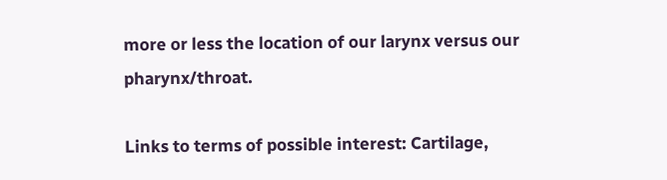more or less the location of our larynx versus our pharynx/throat.

Links to terms of possible interest: Cartilage,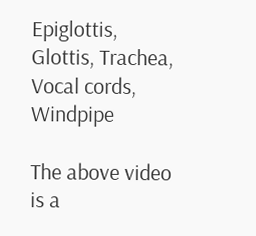Epiglottis, Glottis, Trachea, Vocal cords, Windpipe

The above video is a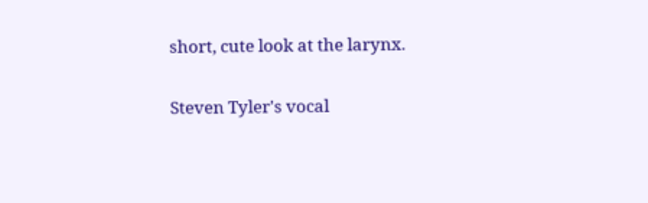short, cute look at the larynx.

Steven Tyler's vocal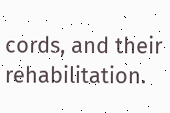cords, and their rehabilitation.